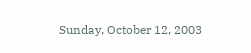Sunday, October 12, 2003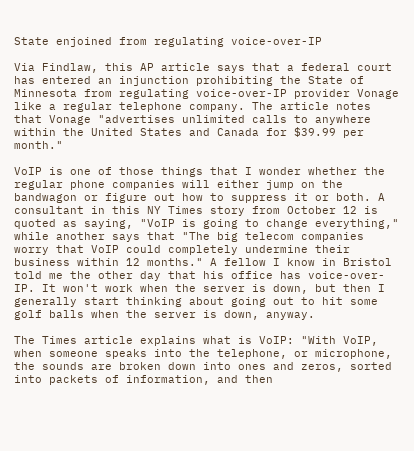State enjoined from regulating voice-over-IP

Via Findlaw, this AP article says that a federal court has entered an injunction prohibiting the State of Minnesota from regulating voice-over-IP provider Vonage like a regular telephone company. The article notes that Vonage "advertises unlimited calls to anywhere within the United States and Canada for $39.99 per month."

VoIP is one of those things that I wonder whether the regular phone companies will either jump on the bandwagon or figure out how to suppress it or both. A consultant in this NY Times story from October 12 is quoted as saying, "VoIP is going to change everything," while another says that "The big telecom companies worry that VoIP could completely undermine their business within 12 months." A fellow I know in Bristol told me the other day that his office has voice-over-IP. It won't work when the server is down, but then I generally start thinking about going out to hit some golf balls when the server is down, anyway.

The Times article explains what is VoIP: "With VoIP, when someone speaks into the telephone, or microphone, the sounds are broken down into ones and zeros, sorted into packets of information, and then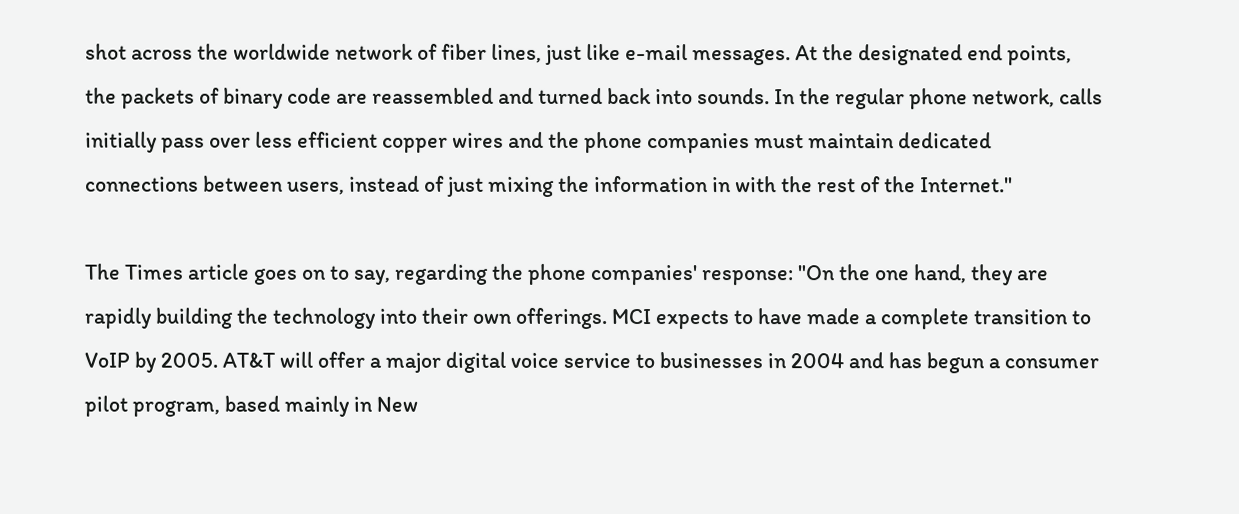shot across the worldwide network of fiber lines, just like e-mail messages. At the designated end points, the packets of binary code are reassembled and turned back into sounds. In the regular phone network, calls initially pass over less efficient copper wires and the phone companies must maintain dedicated connections between users, instead of just mixing the information in with the rest of the Internet."

The Times article goes on to say, regarding the phone companies' response: "On the one hand, they are rapidly building the technology into their own offerings. MCI expects to have made a complete transition to VoIP by 2005. AT&T will offer a major digital voice service to businesses in 2004 and has begun a consumer pilot program, based mainly in New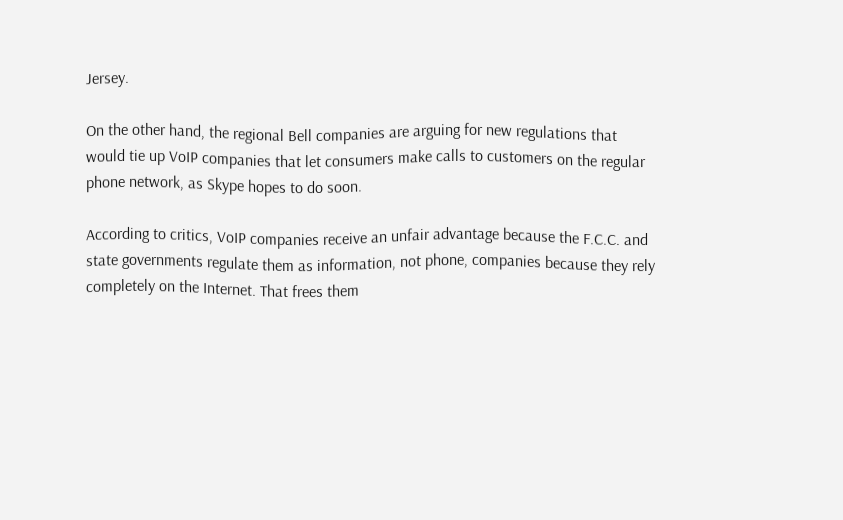Jersey.

On the other hand, the regional Bell companies are arguing for new regulations that would tie up VoIP companies that let consumers make calls to customers on the regular phone network, as Skype hopes to do soon.

According to critics, VoIP companies receive an unfair advantage because the F.C.C. and state governments regulate them as information, not phone, companies because they rely completely on the Internet. That frees them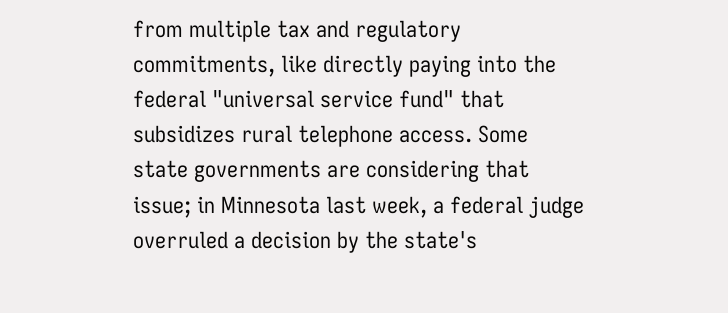from multiple tax and regulatory commitments, like directly paying into the federal "universal service fund" that subsidizes rural telephone access. Some state governments are considering that issue; in Minnesota last week, a federal judge overruled a decision by the state's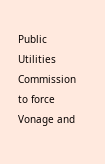Public Utilities Commission to force Vonage and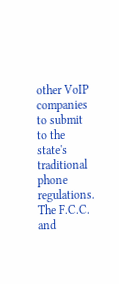other VoIP companies to submit to the state's traditional phone regulations. The F.C.C. and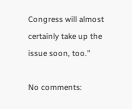Congress will almost certainly take up the issue soon, too."

No comments: